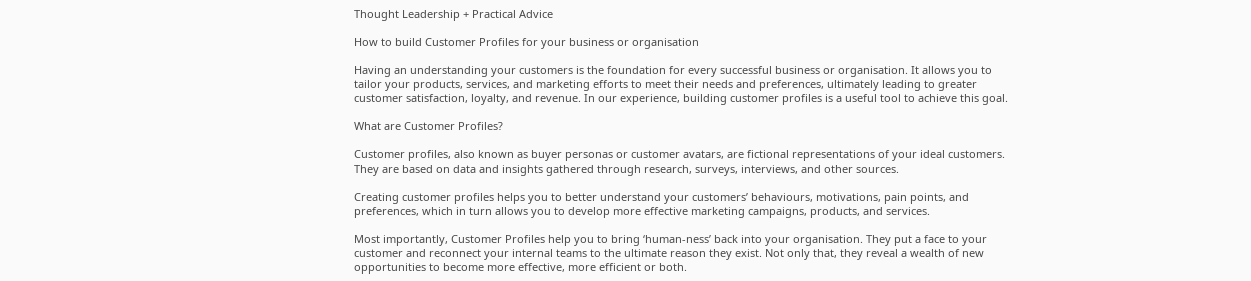Thought Leadership + Practical Advice

How to build Customer Profiles for your business or organisation

Having an understanding your customers is the foundation for every successful business or organisation. It allows you to tailor your products, services, and marketing efforts to meet their needs and preferences, ultimately leading to greater customer satisfaction, loyalty, and revenue. In our experience, building customer profiles is a useful tool to achieve this goal.

What are Customer Profiles?

Customer profiles, also known as buyer personas or customer avatars, are fictional representations of your ideal customers. They are based on data and insights gathered through research, surveys, interviews, and other sources.

Creating customer profiles helps you to better understand your customers’ behaviours, motivations, pain points, and preferences, which in turn allows you to develop more effective marketing campaigns, products, and services.

Most importantly, Customer Profiles help you to bring ‘human-ness’ back into your organisation. They put a face to your customer and reconnect your internal teams to the ultimate reason they exist. Not only that, they reveal a wealth of new opportunities to become more effective, more efficient or both.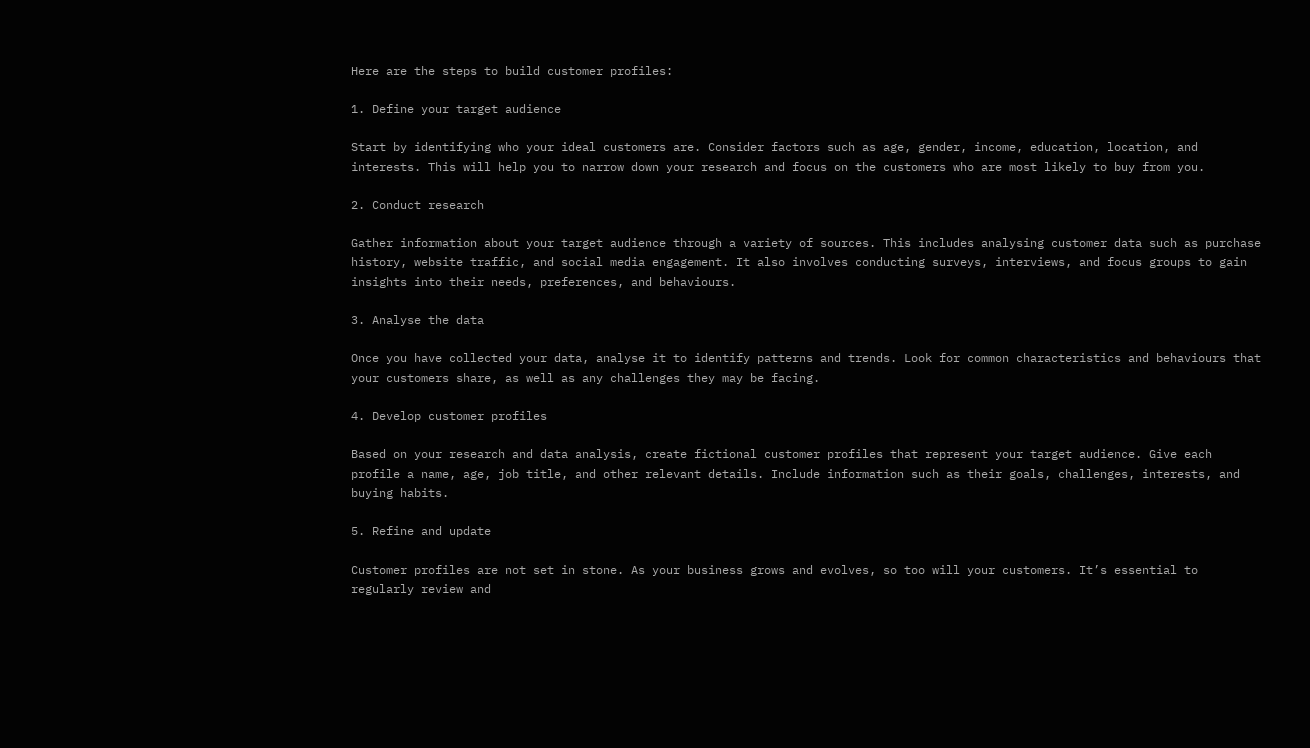Here are the steps to build customer profiles:

1. Define your target audience

Start by identifying who your ideal customers are. Consider factors such as age, gender, income, education, location, and interests. This will help you to narrow down your research and focus on the customers who are most likely to buy from you.

2. Conduct research

Gather information about your target audience through a variety of sources. This includes analysing customer data such as purchase history, website traffic, and social media engagement. It also involves conducting surveys, interviews, and focus groups to gain insights into their needs, preferences, and behaviours.

3. Analyse the data

Once you have collected your data, analyse it to identify patterns and trends. Look for common characteristics and behaviours that your customers share, as well as any challenges they may be facing.

4. Develop customer profiles

Based on your research and data analysis, create fictional customer profiles that represent your target audience. Give each profile a name, age, job title, and other relevant details. Include information such as their goals, challenges, interests, and buying habits.

5. Refine and update

Customer profiles are not set in stone. As your business grows and evolves, so too will your customers. It’s essential to regularly review and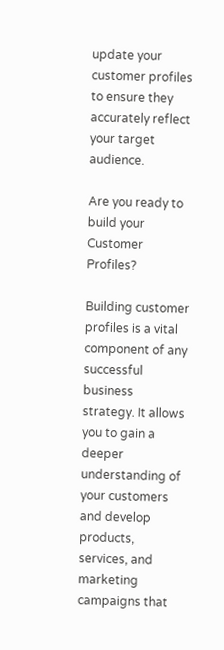update your customer profiles to ensure they accurately reflect your target audience.

Are you ready to build your Customer Profiles?

Building customer profiles is a vital component of any successful business strategy. It allows you to gain a deeper understanding of your customers and develop products, services, and marketing campaigns that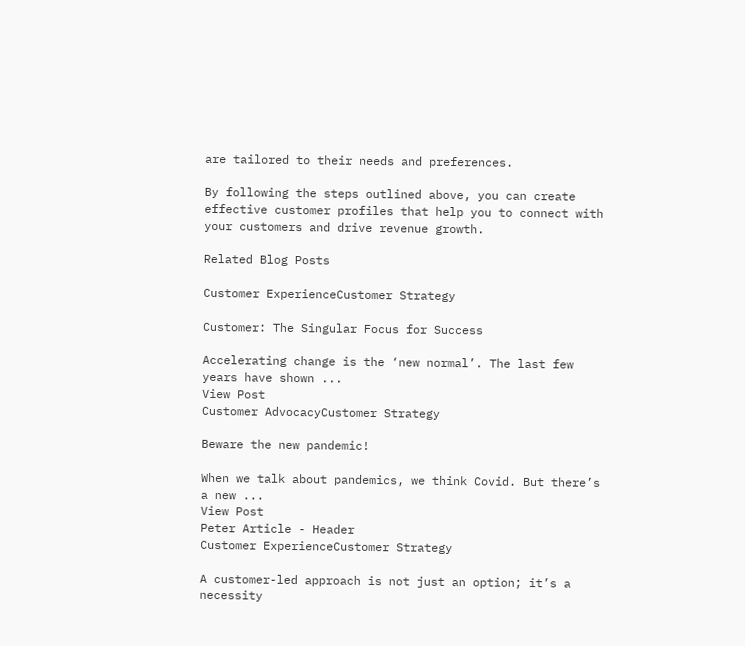are tailored to their needs and preferences.

By following the steps outlined above, you can create effective customer profiles that help you to connect with your customers and drive revenue growth.

Related Blog Posts

Customer ExperienceCustomer Strategy

Customer: The Singular Focus for Success

Accelerating change is the ‘new normal’. The last few years have shown ...
View Post
Customer AdvocacyCustomer Strategy

Beware the new pandemic!

When we talk about pandemics, we think Covid. But there’s a new ...
View Post
Peter Article - Header
Customer ExperienceCustomer Strategy

A customer-led approach is not just an option; it’s a necessity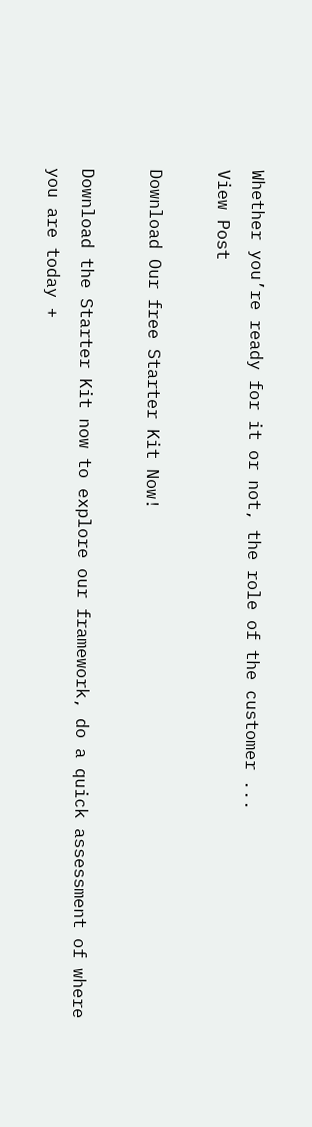Whether you’re ready for it or not, the role of the customer ...
View Post

Download Our free Starter Kit Now!

Download the Starter Kit now to explore our framework, do a quick assessment of where you are today +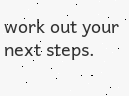work out your next steps.